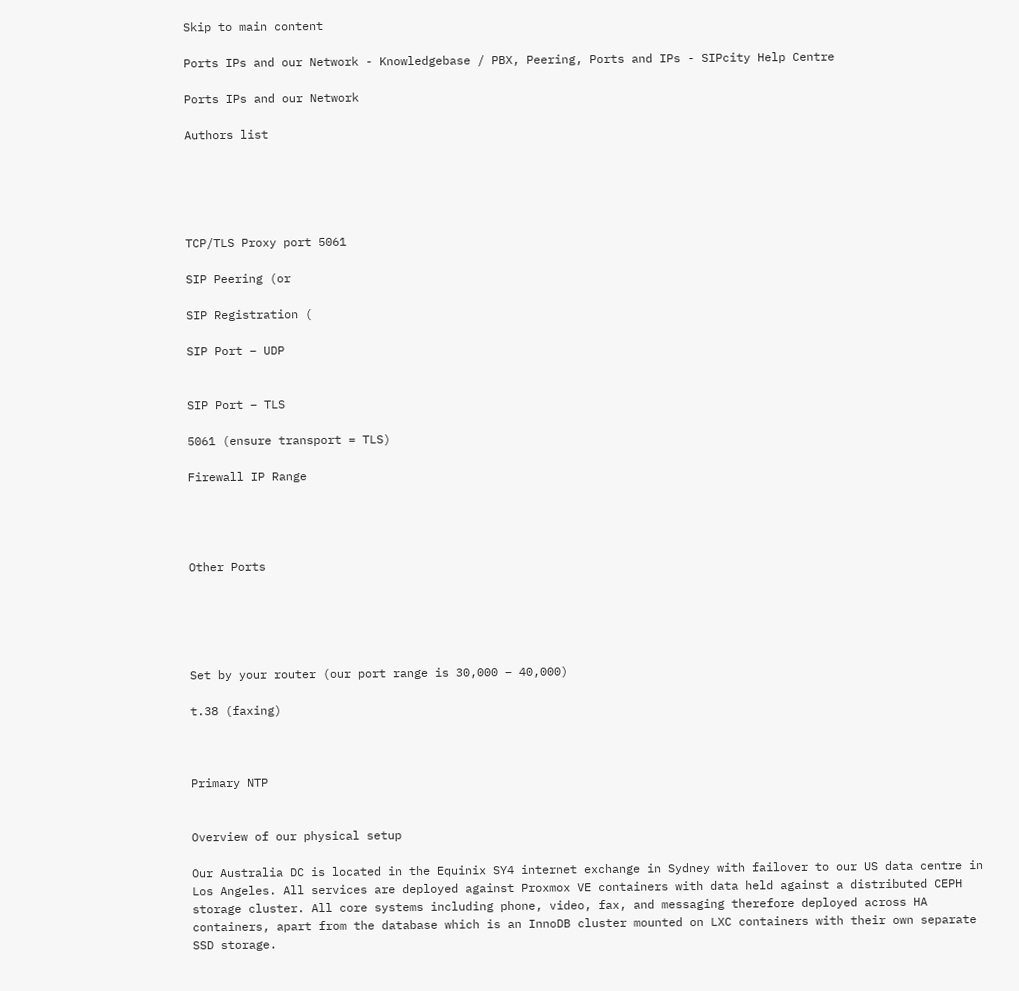Skip to main content

Ports IPs and our Network - Knowledgebase / PBX, Peering, Ports and IPs - SIPcity Help Centre

Ports IPs and our Network

Authors list





TCP/TLS Proxy port 5061

SIP Peering (or

SIP Registration (

SIP Port – UDP


SIP Port – TLS

5061 (ensure transport = TLS)

Firewall IP Range




Other Ports





Set by your router (our port range is 30,000 – 40,000)

t.38 (faxing)



Primary NTP


Overview of our physical setup

Our Australia DC is located in the Equinix SY4 internet exchange in Sydney with failover to our US data centre in Los Angeles. All services are deployed against Proxmox VE containers with data held against a distributed CEPH storage cluster. All core systems including phone, video, fax, and messaging therefore deployed across HA containers, apart from the database which is an InnoDB cluster mounted on LXC containers with their own separate SSD storage.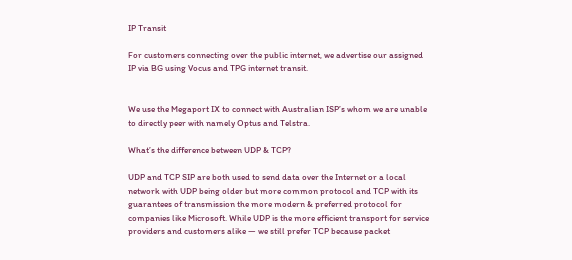IP Transit

For customers connecting over the public internet, we advertise our assigned IP via BG using Vocus and TPG internet transit.


We use the Megaport IX to connect with Australian ISP’s whom we are unable to directly peer with namely Optus and Telstra.

What’s the difference between UDP & TCP?

UDP and TCP SIP are both used to send data over the Internet or a local network with UDP being older but more common protocol and TCP with its guarantees of transmission the more modern & preferred protocol for companies like Microsoft. While UDP is the more efficient transport for service providers and customers alike — we still prefer TCP because packet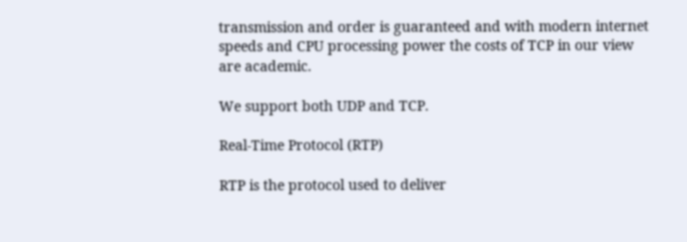transmission and order is guaranteed and with modern internet speeds and CPU processing power the costs of TCP in our view are academic.

We support both UDP and TCP.

Real-Time Protocol (RTP)

RTP is the protocol used to deliver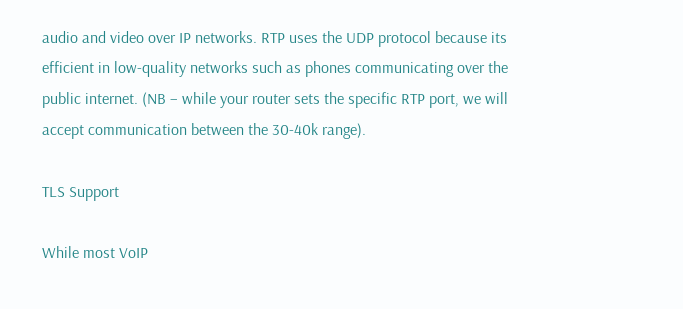audio and video over IP networks. RTP uses the UDP protocol because its efficient in low-quality networks such as phones communicating over the public internet. (NB – while your router sets the specific RTP port, we will accept communication between the 30-40k range).

TLS Support

While most VoIP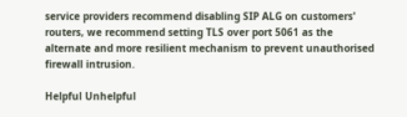service providers recommend disabling SIP ALG on customers' routers, we recommend setting TLS over port 5061 as the alternate and more resilient mechanism to prevent unauthorised firewall intrusion.

Helpful Unhelpful